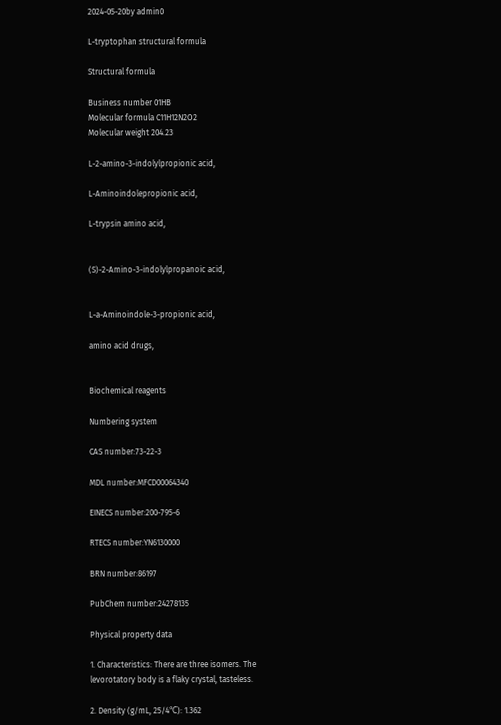2024-05-20by admin0

L-tryptophan structural formula

Structural formula

Business number 01HB
Molecular formula C11H12N2O2
Molecular weight 204.23

L-2-amino-3-indolylpropionic acid,

L-Aminoindolepropionic acid,

L-trypsin amino acid,


(S)-2-Amino-3-indolylpropanoic acid,


L-a-Aminoindole-3-propionic acid,

amino acid drugs,


Biochemical reagents

Numbering system

CAS number:73-22-3

MDL number:MFCD00064340

EINECS number:200-795-6

RTECS number:YN6130000

BRN number:86197

PubChem number:24278135

Physical property data

1. Characteristics: There are three isomers. The levorotatory body is a flaky crystal, tasteless.

2. Density (g/mL, 25/4℃): 1.362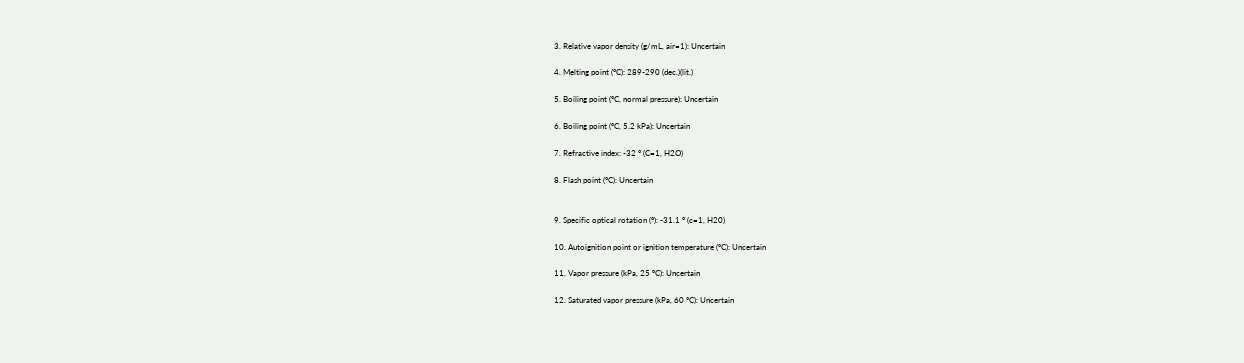3. Relative vapor density (g/mL, air=1): Uncertain

4. Melting point (ºC): 289-290 (dec.)(lit.)

5. Boiling point (ºC, normal pressure): Uncertain

6. Boiling point (ºC, 5.2 kPa): Uncertain

7. Refractive index: -32 ° (C=1, H2O)

8. Flash point (ºC): Uncertain


9. Specific optical rotation (º): -31.1 º (c=1, H20)

10. Autoignition point or ignition temperature (ºC): Uncertain

11. Vapor pressure (kPa, 25 ºC): Uncertain

12. Saturated vapor pressure (kPa, 60 ºC): Uncertain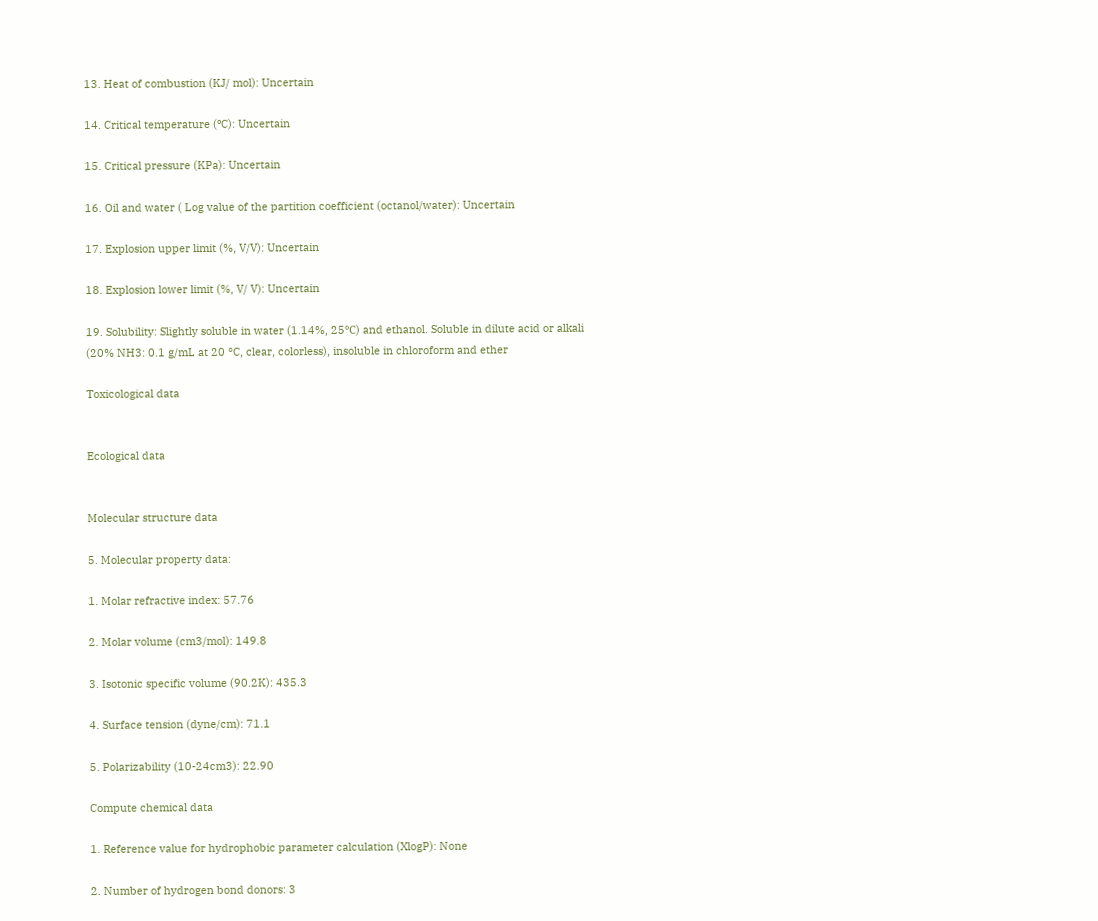13. Heat of combustion (KJ/ mol): Uncertain

14. Critical temperature (ºC): Uncertain

15. Critical pressure (KPa): Uncertain

16. Oil and water ( Log value of the partition coefficient (octanol/water): Uncertain

17. Explosion upper limit (%, V/V): Uncertain

18. Explosion lower limit (%, V/ V): Uncertain

19. Solubility: Slightly soluble in water (1.14%, 25℃) and ethanol. Soluble in dilute acid or alkali (20% NH3: 0.1 g/mL at 20 °C, clear, colorless), insoluble in chloroform and ether

Toxicological data


Ecological data


Molecular structure data

5. Molecular property data:

1. Molar refractive index: 57.76

2. Molar volume (cm3/mol): 149.8

3. Isotonic specific volume (90.2K): 435.3

4. Surface tension (dyne/cm): 71.1

5. Polarizability (10-24cm3): 22.90

Compute chemical data

1. Reference value for hydrophobic parameter calculation (XlogP): None

2. Number of hydrogen bond donors: 3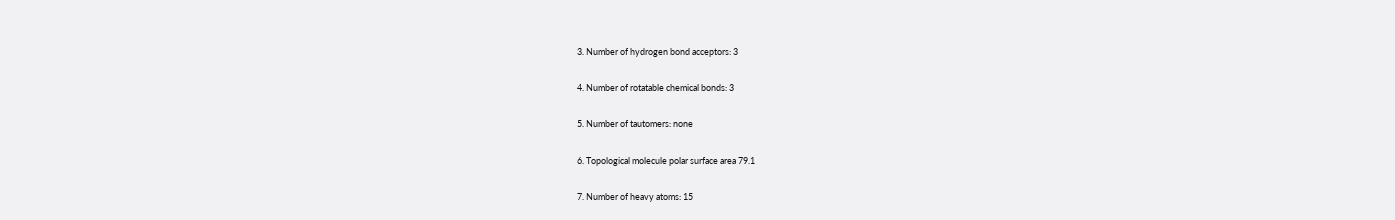3. Number of hydrogen bond acceptors: 3

4. Number of rotatable chemical bonds: 3

5. Number of tautomers: none

6. Topological molecule polar surface area 79.1

7. Number of heavy atoms: 15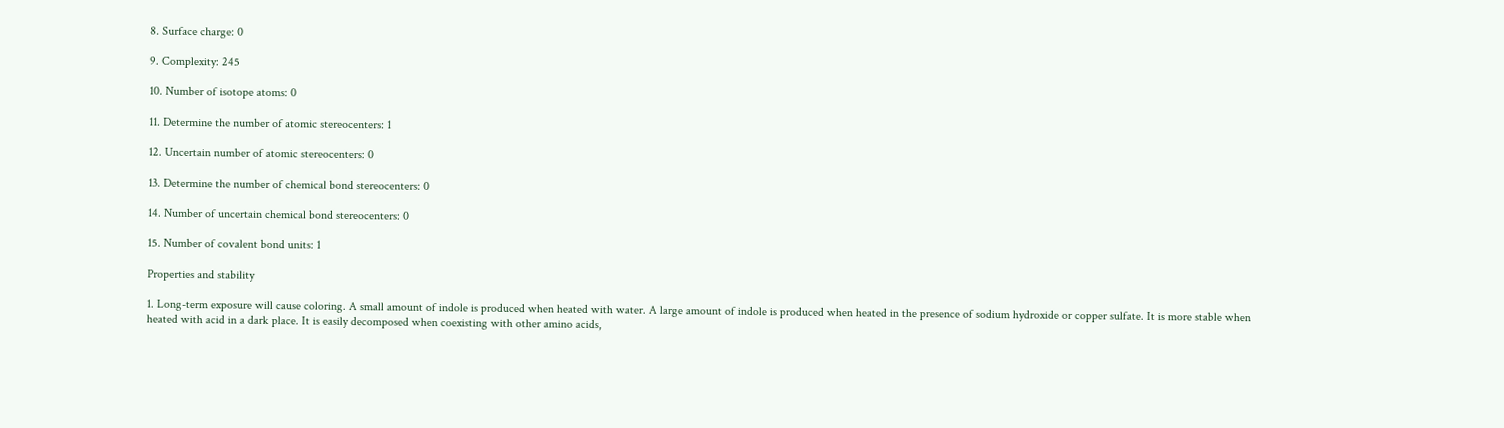8. Surface charge: 0

9. Complexity: 245

10. Number of isotope atoms: 0

11. Determine the number of atomic stereocenters: 1

12. Uncertain number of atomic stereocenters: 0

13. Determine the number of chemical bond stereocenters: 0

14. Number of uncertain chemical bond stereocenters: 0

15. Number of covalent bond units: 1

Properties and stability

1. Long-term exposure will cause coloring. A small amount of indole is produced when heated with water. A large amount of indole is produced when heated in the presence of sodium hydroxide or copper sulfate. It is more stable when heated with acid in a dark place. It is easily decomposed when coexisting with other amino acids,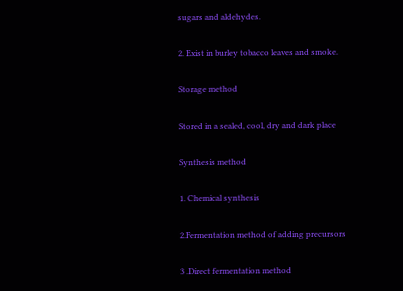sugars and aldehydes.

2. Exist in burley tobacco leaves and smoke.

Storage method

Stored in a sealed, cool, dry and dark place

Synthesis method

1. Chemical synthesis

2.Fermentation method of adding precursors

3 .Direct fermentation method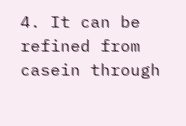4. It can be refined from casein through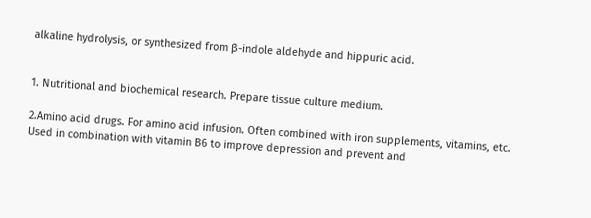alkaline hydrolysis, or synthesized from β-indole aldehyde and hippuric acid.


1. Nutritional and biochemical research. Prepare tissue culture medium.

2.Amino acid drugs. For amino acid infusion. Often combined with iron supplements, vitamins, etc. Used in combination with vitamin B6 to improve depression and prevent and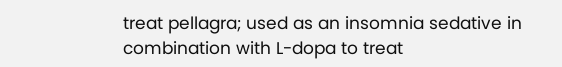treat pellagra; used as an insomnia sedative in combination with L-dopa to treat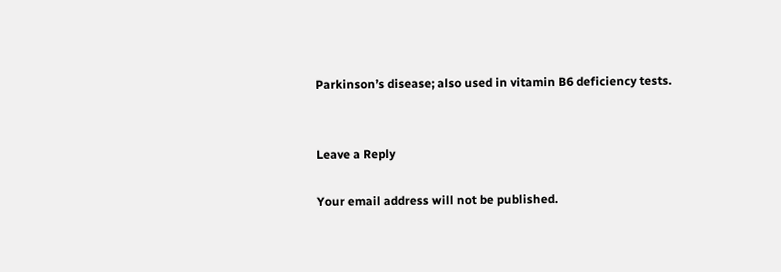Parkinson’s disease; also used in vitamin B6 deficiency tests.


Leave a Reply

Your email address will not be published.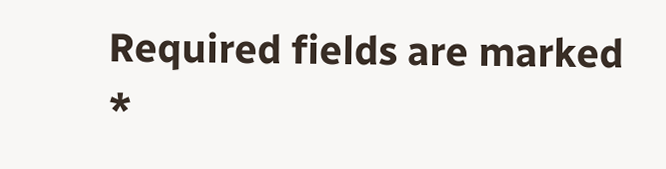Required fields are marked *